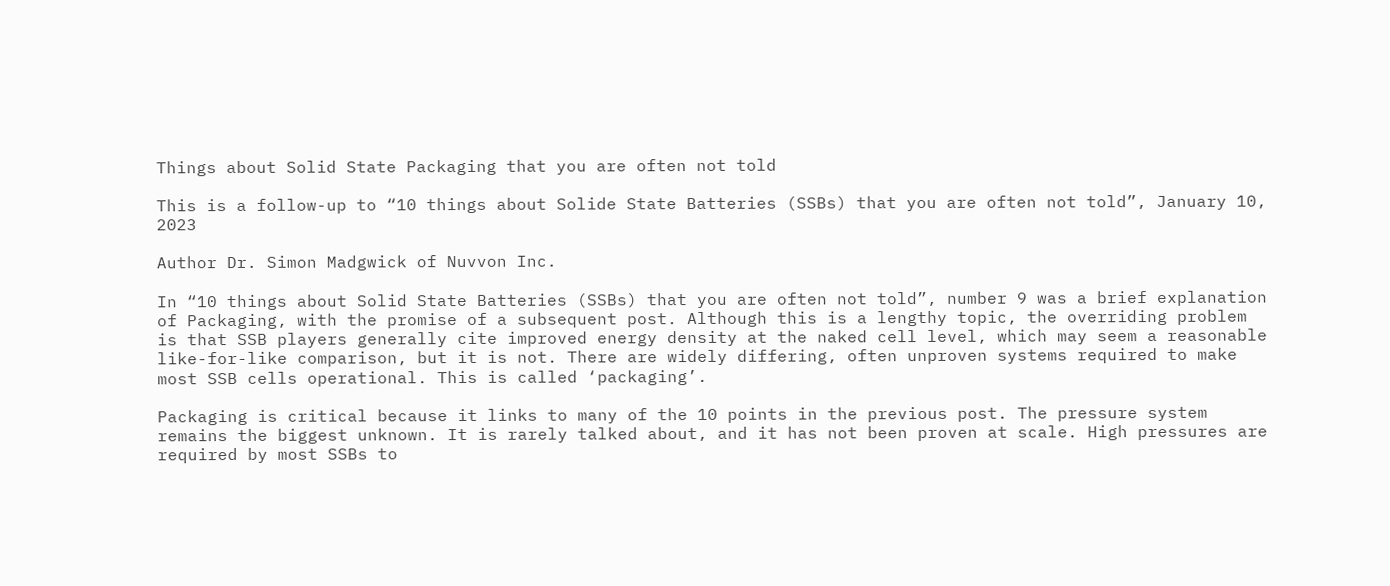Things about Solid State Packaging that you are often not told

This is a follow-up to “10 things about Solide State Batteries (SSBs) that you are often not told”, January 10, 2023

Author Dr. Simon Madgwick of Nuvvon Inc.

In “10 things about Solid State Batteries (SSBs) that you are often not told”, number 9 was a brief explanation of Packaging, with the promise of a subsequent post. Although this is a lengthy topic, the overriding problem is that SSB players generally cite improved energy density at the naked cell level, which may seem a reasonable like-for-like comparison, but it is not. There are widely differing, often unproven systems required to make most SSB cells operational. This is called ‘packaging’.

Packaging is critical because it links to many of the 10 points in the previous post. The pressure system remains the biggest unknown. It is rarely talked about, and it has not been proven at scale. High pressures are required by most SSBs to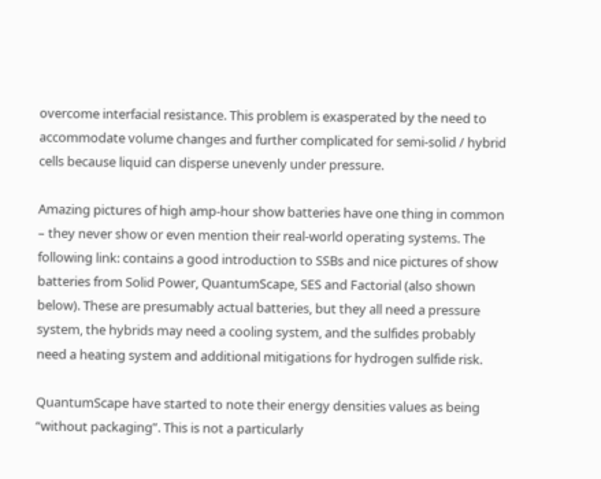overcome interfacial resistance. This problem is exasperated by the need to accommodate volume changes and further complicated for semi-solid / hybrid cells because liquid can disperse unevenly under pressure.

Amazing pictures of high amp-hour show batteries have one thing in common – they never show or even mention their real-world operating systems. The following link: contains a good introduction to SSBs and nice pictures of show batteries from Solid Power, QuantumScape, SES and Factorial (also shown below). These are presumably actual batteries, but they all need a pressure system, the hybrids may need a cooling system, and the sulfides probably need a heating system and additional mitigations for hydrogen sulfide risk.

QuantumScape have started to note their energy densities values as being “without packaging”. This is not a particularly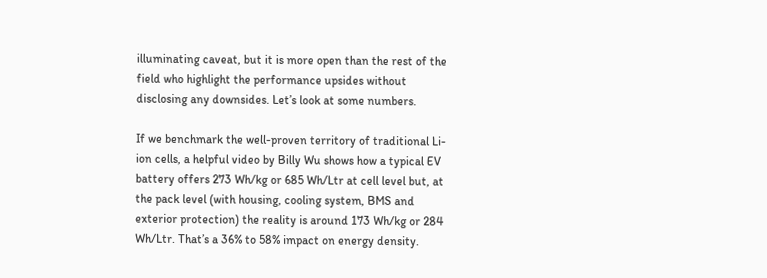illuminating caveat, but it is more open than the rest of the field who highlight the performance upsides without disclosing any downsides. Let’s look at some numbers.

If we benchmark the well-proven territory of traditional Li-ion cells, a helpful video by Billy Wu shows how a typical EV battery offers 273 Wh/kg or 685 Wh/Ltr at cell level but, at the pack level (with housing, cooling system, BMS and exterior protection) the reality is around 173 Wh/kg or 284 Wh/Ltr. That’s a 36% to 58% impact on energy density.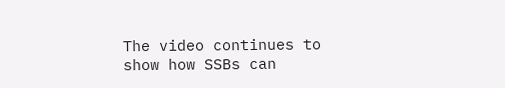The video continues to show how SSBs can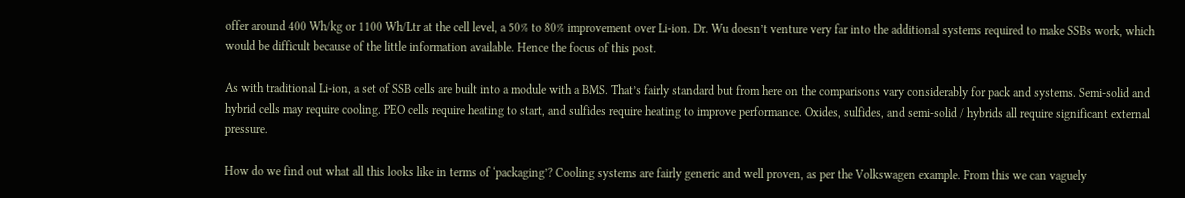offer around 400 Wh/kg or 1100 Wh/Ltr at the cell level, a 50% to 80% improvement over Li-ion. Dr. Wu doesn’t venture very far into the additional systems required to make SSBs work, which would be difficult because of the little information available. Hence the focus of this post.

As with traditional Li-ion, a set of SSB cells are built into a module with a BMS. That’s fairly standard but from here on the comparisons vary considerably for pack and systems. Semi-solid and hybrid cells may require cooling. PEO cells require heating to start, and sulfides require heating to improve performance. Oxides, sulfides, and semi-solid / hybrids all require significant external pressure.

How do we find out what all this looks like in terms of ‘packaging’? Cooling systems are fairly generic and well proven, as per the Volkswagen example. From this we can vaguely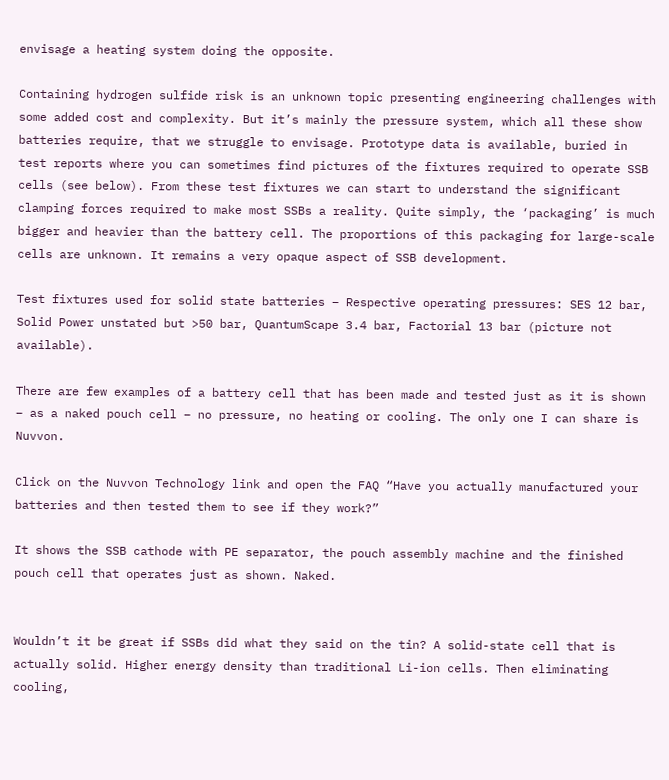envisage a heating system doing the opposite.

Containing hydrogen sulfide risk is an unknown topic presenting engineering challenges with some added cost and complexity. But it’s mainly the pressure system, which all these show batteries require, that we struggle to envisage. Prototype data is available, buried in test reports where you can sometimes find pictures of the fixtures required to operate SSB cells (see below). From these test fixtures we can start to understand the significant clamping forces required to make most SSBs a reality. Quite simply, the ‘packaging’ is much bigger and heavier than the battery cell. The proportions of this packaging for large-scale cells are unknown. It remains a very opaque aspect of SSB development.

Test fixtures used for solid state batteries – Respective operating pressures: SES 12 bar, Solid Power unstated but >50 bar, QuantumScape 3.4 bar, Factorial 13 bar (picture not available).

There are few examples of a battery cell that has been made and tested just as it is shown – as a naked pouch cell – no pressure, no heating or cooling. The only one I can share is Nuvvon.

Click on the Nuvvon Technology link and open the FAQ “Have you actually manufactured your batteries and then tested them to see if they work?”

It shows the SSB cathode with PE separator, the pouch assembly machine and the finished pouch cell that operates just as shown. Naked.


Wouldn’t it be great if SSBs did what they said on the tin? A solid-state cell that is actually solid. Higher energy density than traditional Li-ion cells. Then eliminating cooling,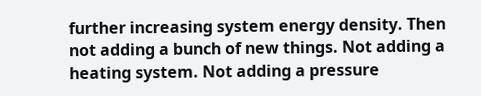further increasing system energy density. Then not adding a bunch of new things. Not adding a heating system. Not adding a pressure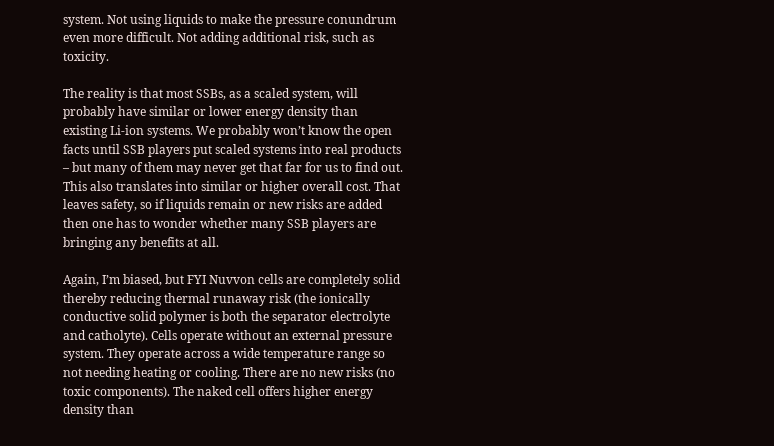system. Not using liquids to make the pressure conundrum even more difficult. Not adding additional risk, such as toxicity.

The reality is that most SSBs, as a scaled system, will probably have similar or lower energy density than existing Li-ion systems. We probably won’t know the open facts until SSB players put scaled systems into real products – but many of them may never get that far for us to find out. This also translates into similar or higher overall cost. That leaves safety, so if liquids remain or new risks are added then one has to wonder whether many SSB players are bringing any benefits at all.

Again, I’m biased, but FYI Nuvvon cells are completely solid thereby reducing thermal runaway risk (the ionically conductive solid polymer is both the separator electrolyte and catholyte). Cells operate without an external pressure system. They operate across a wide temperature range so not needing heating or cooling. There are no new risks (no toxic components). The naked cell offers higher energy density than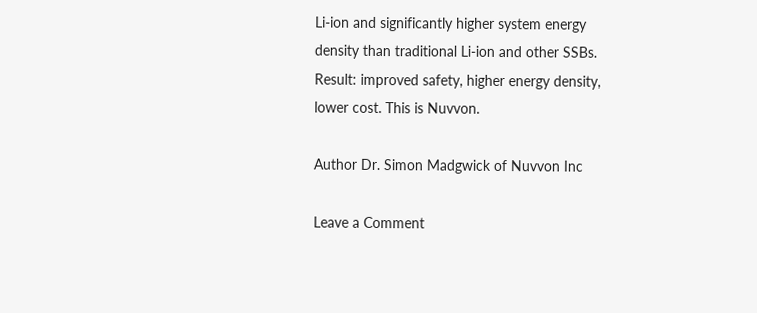Li-ion and significantly higher system energy density than traditional Li-ion and other SSBs. Result: improved safety, higher energy density, lower cost. This is Nuvvon.

Author Dr. Simon Madgwick of Nuvvon Inc

Leave a Comment